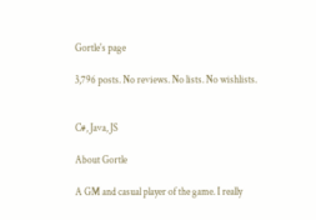Gortle's page

3,796 posts. No reviews. No lists. No wishlists.


C#, Java, JS

About Gortle

A GM and casual player of the game. I really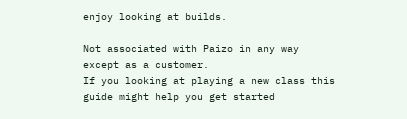enjoy looking at builds.

Not associated with Paizo in any way except as a customer.
If you looking at playing a new class this guide might help you get started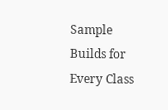Sample Builds for Every Class